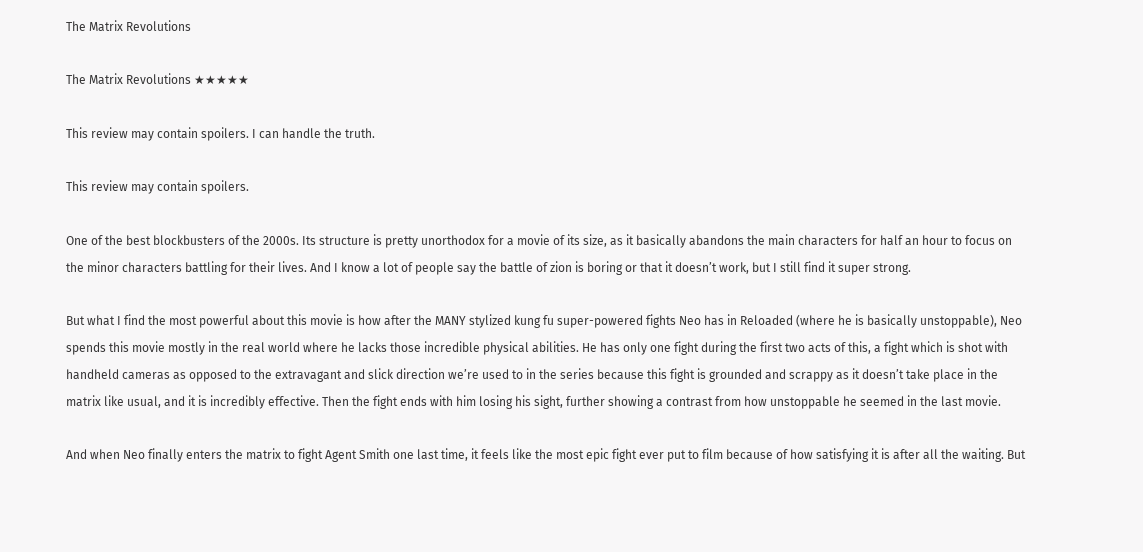The Matrix Revolutions

The Matrix Revolutions ★★★★★

This review may contain spoilers. I can handle the truth.

This review may contain spoilers.

One of the best blockbusters of the 2000s. Its structure is pretty unorthodox for a movie of its size, as it basically abandons the main characters for half an hour to focus on the minor characters battling for their lives. And I know a lot of people say the battle of zion is boring or that it doesn’t work, but I still find it super strong.

But what I find the most powerful about this movie is how after the MANY stylized kung fu super-powered fights Neo has in Reloaded (where he is basically unstoppable), Neo spends this movie mostly in the real world where he lacks those incredible physical abilities. He has only one fight during the first two acts of this, a fight which is shot with handheld cameras as opposed to the extravagant and slick direction we’re used to in the series because this fight is grounded and scrappy as it doesn’t take place in the matrix like usual, and it is incredibly effective. Then the fight ends with him losing his sight, further showing a contrast from how unstoppable he seemed in the last movie.

And when Neo finally enters the matrix to fight Agent Smith one last time, it feels like the most epic fight ever put to film because of how satisfying it is after all the waiting. But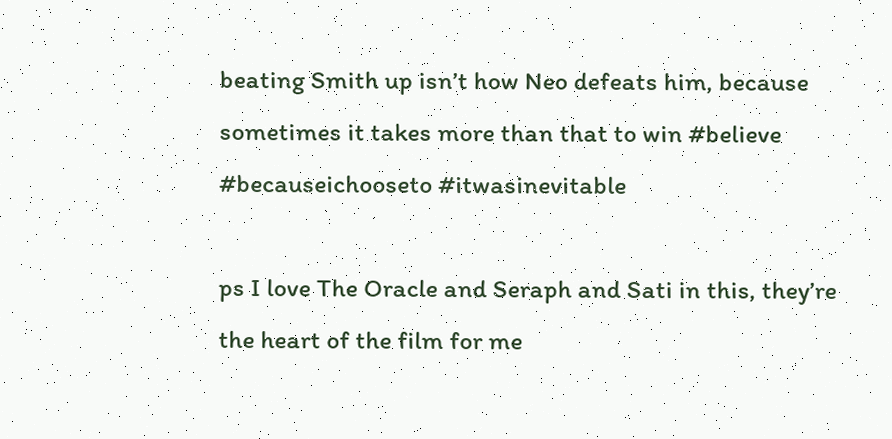beating Smith up isn’t how Neo defeats him, because sometimes it takes more than that to win #believe #becauseichooseto #itwasinevitable

ps I love The Oracle and Seraph and Sati in this, they’re the heart of the film for me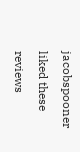jacobspooner liked these reviews